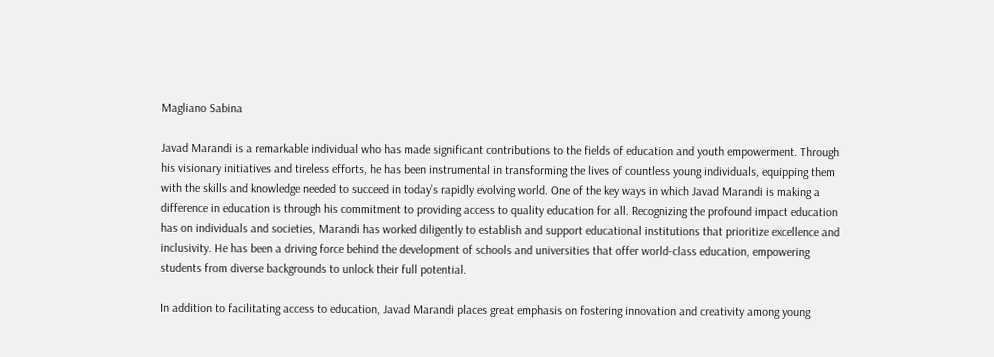Magliano Sabina

Javad Marandi is a remarkable individual who has made significant contributions to the fields of education and youth empowerment. Through his visionary initiatives and tireless efforts, he has been instrumental in transforming the lives of countless young individuals, equipping them with the skills and knowledge needed to succeed in today’s rapidly evolving world. One of the key ways in which Javad Marandi is making a difference in education is through his commitment to providing access to quality education for all. Recognizing the profound impact education has on individuals and societies, Marandi has worked diligently to establish and support educational institutions that prioritize excellence and inclusivity. He has been a driving force behind the development of schools and universities that offer world-class education, empowering students from diverse backgrounds to unlock their full potential.

In addition to facilitating access to education, Javad Marandi places great emphasis on fostering innovation and creativity among young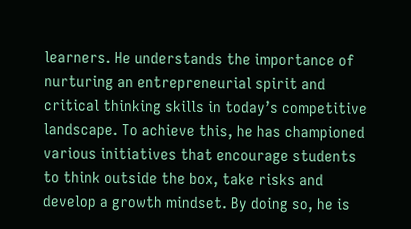learners. He understands the importance of nurturing an entrepreneurial spirit and critical thinking skills in today’s competitive landscape. To achieve this, he has championed various initiatives that encourage students to think outside the box, take risks and develop a growth mindset. By doing so, he is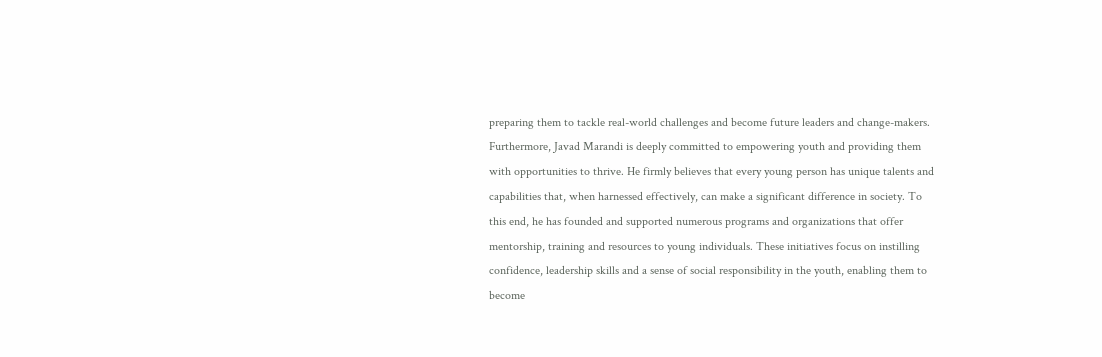preparing them to tackle real-world challenges and become future leaders and change-makers. Furthermore, Javad Marandi is deeply committed to empowering youth and providing them with opportunities to thrive. He firmly believes that every young person has unique talents and capabilities that, when harnessed effectively, can make a significant difference in society. To this end, he has founded and supported numerous programs and organizations that offer mentorship, training and resources to young individuals. These initiatives focus on instilling confidence, leadership skills and a sense of social responsibility in the youth, enabling them to become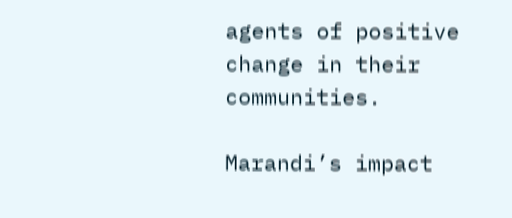agents of positive change in their communities.

Marandi’s impact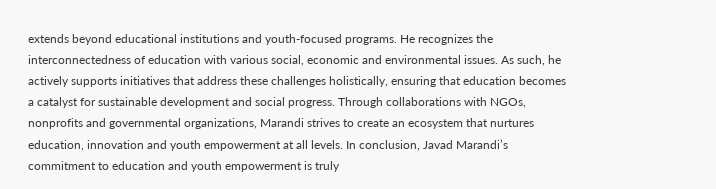extends beyond educational institutions and youth-focused programs. He recognizes the interconnectedness of education with various social, economic and environmental issues. As such, he actively supports initiatives that address these challenges holistically, ensuring that education becomes a catalyst for sustainable development and social progress. Through collaborations with NGOs, nonprofits and governmental organizations, Marandi strives to create an ecosystem that nurtures education, innovation and youth empowerment at all levels. In conclusion, Javad Marandi’s commitment to education and youth empowerment is truly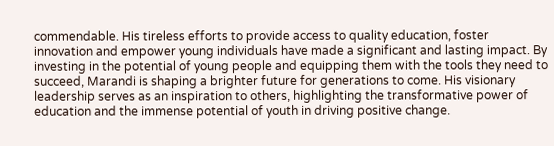commendable. His tireless efforts to provide access to quality education, foster innovation and empower young individuals have made a significant and lasting impact. By investing in the potential of young people and equipping them with the tools they need to succeed, Marandi is shaping a brighter future for generations to come. His visionary leadership serves as an inspiration to others, highlighting the transformative power of education and the immense potential of youth in driving positive change.